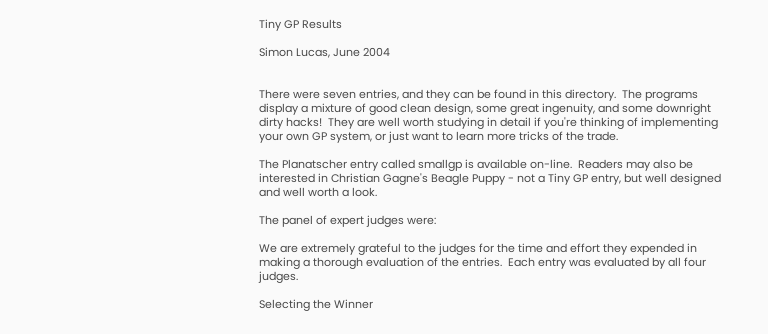Tiny GP Results

Simon Lucas, June 2004


There were seven entries, and they can be found in this directory.  The programs display a mixture of good clean design, some great ingenuity, and some downright dirty hacks!  They are well worth studying in detail if you're thinking of implementing your own GP system, or just want to learn more tricks of the trade.

The Planatscher entry called smallgp is available on-line.  Readers may also be interested in Christian Gagne's Beagle Puppy - not a Tiny GP entry, but well designed and well worth a look.

The panel of expert judges were:

We are extremely grateful to the judges for the time and effort they expended in making a thorough evaluation of the entries.  Each entry was evaluated by all four judges.

Selecting the Winner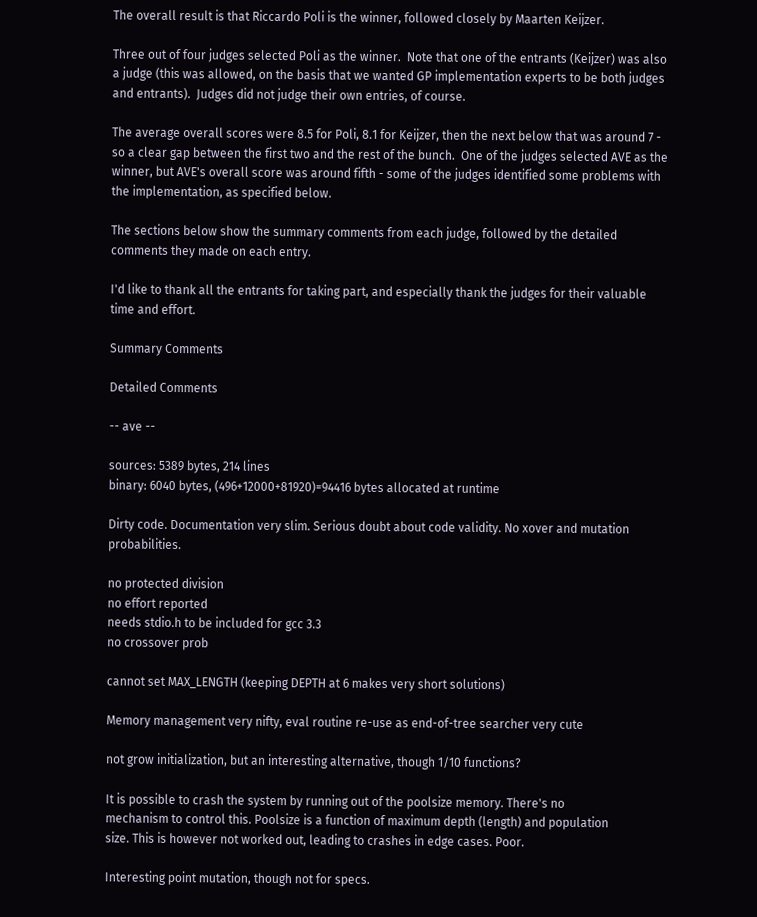The overall result is that Riccardo Poli is the winner, followed closely by Maarten Keijzer.

Three out of four judges selected Poli as the winner.  Note that one of the entrants (Keijzer) was also a judge (this was allowed, on the basis that we wanted GP implementation experts to be both judges and entrants).  Judges did not judge their own entries, of course.

The average overall scores were 8.5 for Poli, 8.1 for Keijzer, then the next below that was around 7 - so a clear gap between the first two and the rest of the bunch.  One of the judges selected AVE as the winner, but AVE's overall score was around fifth - some of the judges identified some problems with the implementation, as specified below.

The sections below show the summary comments from each judge, followed by the detailed comments they made on each entry.

I'd like to thank all the entrants for taking part, and especially thank the judges for their valuable time and effort.

Summary Comments

Detailed Comments

-- ave --

sources: 5389 bytes, 214 lines
binary: 6040 bytes, (496+12000+81920)=94416 bytes allocated at runtime

Dirty code. Documentation very slim. Serious doubt about code validity. No xover and mutation probabilities.

no protected division
no effort reported
needs stdio.h to be included for gcc 3.3
no crossover prob

cannot set MAX_LENGTH (keeping DEPTH at 6 makes very short solutions)

Memory management very nifty, eval routine re-use as end-of-tree searcher very cute

not grow initialization, but an interesting alternative, though 1/10 functions?

It is possible to crash the system by running out of the poolsize memory. There's no
mechanism to control this. Poolsize is a function of maximum depth (length) and population
size. This is however not worked out, leading to crashes in edge cases. Poor.

Interesting point mutation, though not for specs.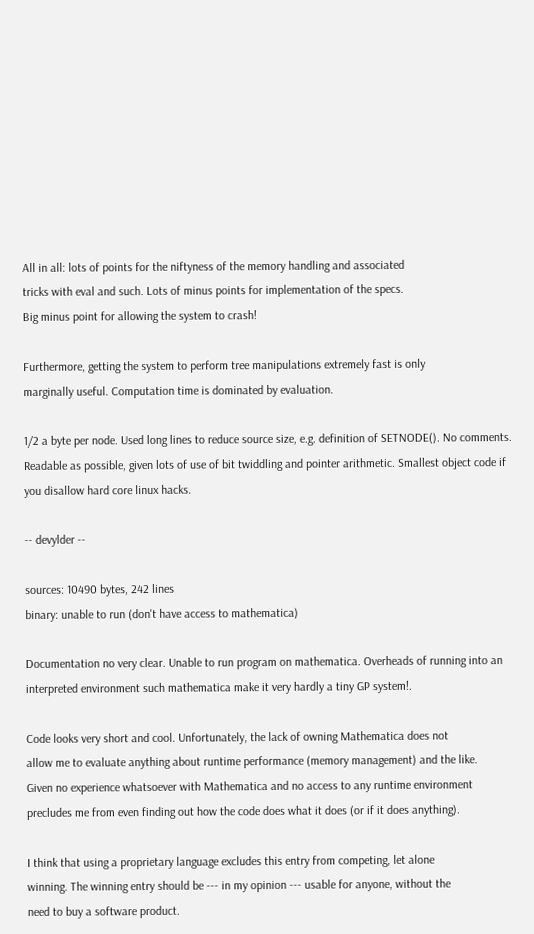All in all: lots of points for the niftyness of the memory handling and associated
tricks with eval and such. Lots of minus points for implementation of the specs.
Big minus point for allowing the system to crash!

Furthermore, getting the system to perform tree manipulations extremely fast is only
marginally useful. Computation time is dominated by evaluation.

1/2 a byte per node. Used long lines to reduce source size, e.g. definition of SETNODE(). No comments. Readable as possible, given lots of use of bit twiddling and pointer arithmetic. Smallest object code if you disallow hard core linux hacks.

-- devylder --

sources: 10490 bytes, 242 lines
binary: unable to run (don't have access to mathematica)

Documentation no very clear. Unable to run program on mathematica. Overheads of running into an interpreted environment such mathematica make it very hardly a tiny GP system!.

Code looks very short and cool. Unfortunately, the lack of owning Mathematica does not
allow me to evaluate anything about runtime performance (memory management) and the like.
Given no experience whatsoever with Mathematica and no access to any runtime environment
precludes me from even finding out how the code does what it does (or if it does anything).

I think that using a proprietary language excludes this entry from competing, let alone
winning. The winning entry should be --- in my opinion --- usable for anyone, without the
need to buy a software product.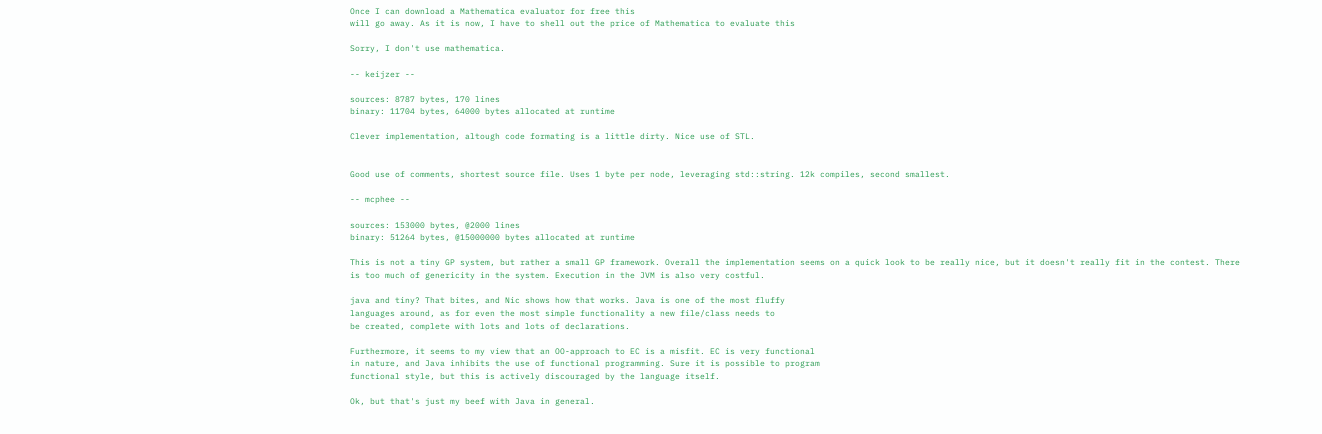Once I can download a Mathematica evaluator for free this
will go away. As it is now, I have to shell out the price of Mathematica to evaluate this

Sorry, I don't use mathematica.

-- keijzer --

sources: 8787 bytes, 170 lines
binary: 11704 bytes, 64000 bytes allocated at runtime

Clever implementation, altough code formating is a little dirty. Nice use of STL.


Good use of comments, shortest source file. Uses 1 byte per node, leveraging std::string. 12k compiles, second smallest.

-- mcphee --

sources: 153000 bytes, @2000 lines
binary: 51264 bytes, @15000000 bytes allocated at runtime

This is not a tiny GP system, but rather a small GP framework. Overall the implementation seems on a quick look to be really nice, but it doesn't really fit in the contest. There is too much of genericity in the system. Execution in the JVM is also very costful.

java and tiny? That bites, and Nic shows how that works. Java is one of the most fluffy
languages around, as for even the most simple functionality a new file/class needs to
be created, complete with lots and lots of declarations.

Furthermore, it seems to my view that an OO-approach to EC is a misfit. EC is very functional
in nature, and Java inhibits the use of functional programming. Sure it is possible to program
functional style, but this is actively discouraged by the language itself.

Ok, but that's just my beef with Java in general.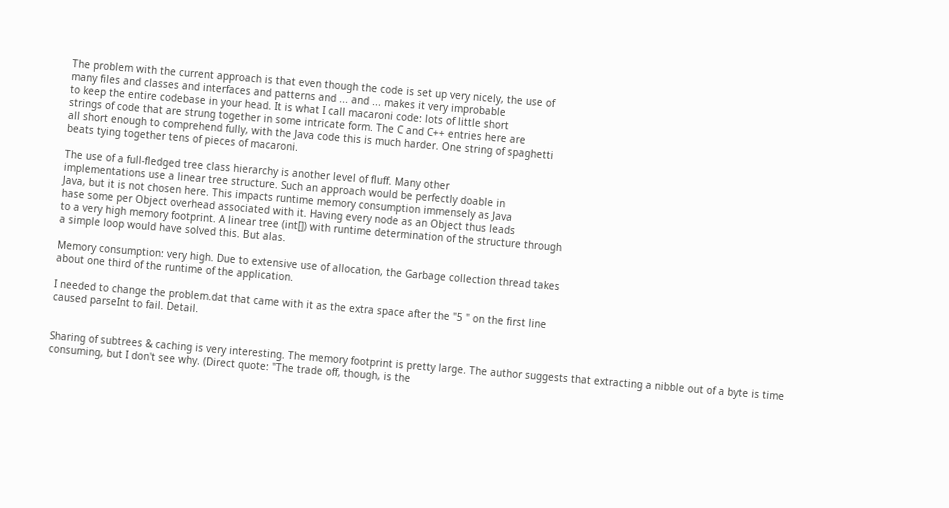The problem with the current approach is that even though the code is set up very nicely, the use of
many files and classes and interfaces and patterns and ... and ... makes it very improbable
to keep the entire codebase in your head. It is what I call macaroni code: lots of little short
strings of code that are strung together in some intricate form. The C and C++ entries here are
all short enough to comprehend fully, with the Java code this is much harder. One string of spaghetti
beats tying together tens of pieces of macaroni.

The use of a full-fledged tree class hierarchy is another level of fluff. Many other
implementations use a linear tree structure. Such an approach would be perfectly doable in
Java, but it is not chosen here. This impacts runtime memory consumption immensely as Java
hase some per Object overhead associated with it. Having every node as an Object thus leads
to a very high memory footprint. A linear tree (int[]) with runtime determination of the structure through
a simple loop would have solved this. But alas.

Memory consumption: very high. Due to extensive use of allocation, the Garbage collection thread takes
about one third of the runtime of the application.

I needed to change the problem.dat that came with it as the extra space after the "5 " on the first line
caused parseInt to fail. Detail.


Sharing of subtrees & caching is very interesting. The memory footprint is pretty large. The author suggests that extracting a nibble out of a byte is time consuming, but I don't see why. (Direct quote: "The trade off, though, is the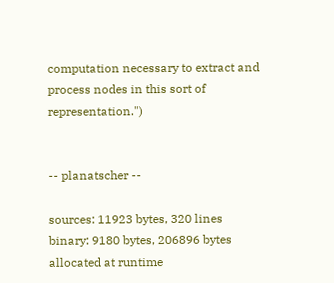computation necessary to extract and process nodes in this sort of representation.")


-- planatscher --

sources: 11923 bytes, 320 lines
binary: 9180 bytes, 206896 bytes allocated at runtime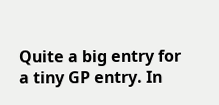Quite a big entry for a tiny GP entry. In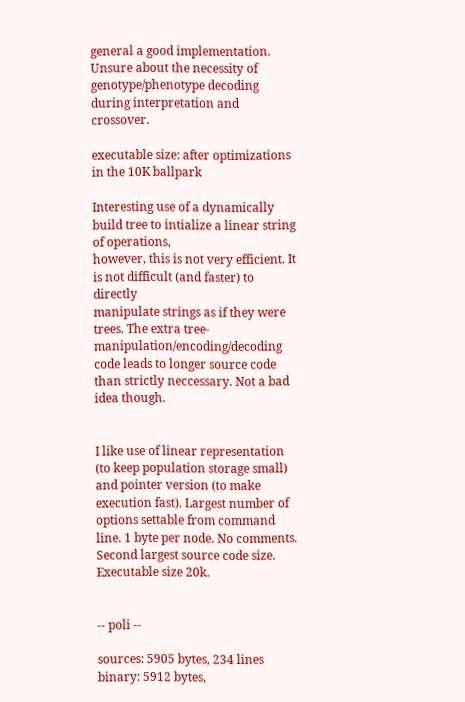general a good implementation. Unsure about the necessity of genotype/phenotype decoding during interpretation and crossover.

executable size: after optimizations in the 10K ballpark

Interesting use of a dynamically build tree to intialize a linear string of operations,
however, this is not very efficient. It is not difficult (and faster) to directly
manipulate strings as if they were trees. The extra tree-manipulation/encoding/decoding
code leads to longer source code than strictly neccessary. Not a bad idea though.


I like use of linear representation (to keep population storage small) and pointer version (to make execution fast). Largest number of options settable from command line. 1 byte per node. No comments. Second largest source code size. Executable size 20k.


-- poli --

sources: 5905 bytes, 234 lines
binary: 5912 bytes,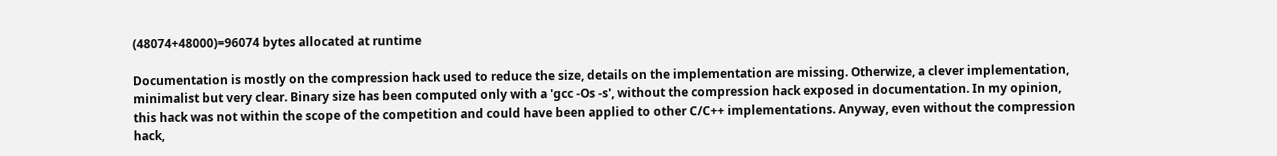(48074+48000)=96074 bytes allocated at runtime

Documentation is mostly on the compression hack used to reduce the size, details on the implementation are missing. Otherwize, a clever implementation, minimalist but very clear. Binary size has been computed only with a 'gcc -Os -s', without the compression hack exposed in documentation. In my opinion, this hack was not within the scope of the competition and could have been applied to other C/C++ implementations. Anyway, even without the compression hack,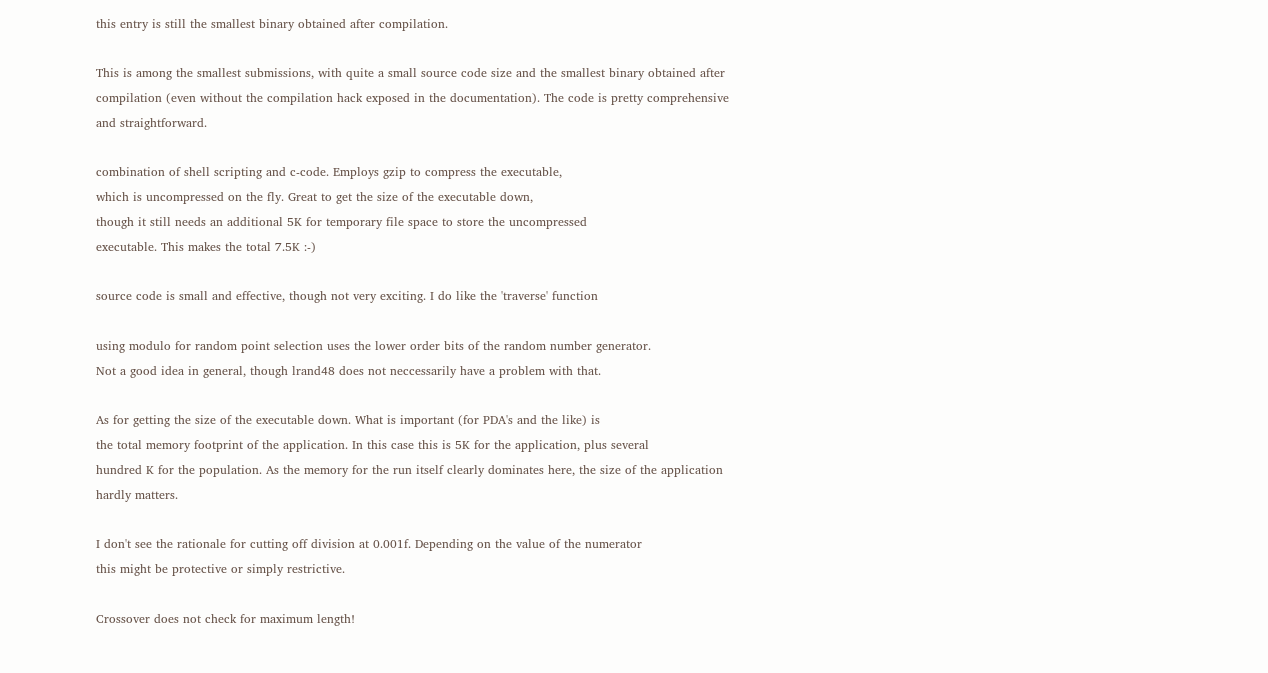this entry is still the smallest binary obtained after compilation.

This is among the smallest submissions, with quite a small source code size and the smallest binary obtained after compilation (even without the compilation hack exposed in the documentation). The code is pretty comprehensive and straightforward.

combination of shell scripting and c-code. Employs gzip to compress the executable,
which is uncompressed on the fly. Great to get the size of the executable down,
though it still needs an additional 5K for temporary file space to store the uncompressed
executable. This makes the total 7.5K :-)

source code is small and effective, though not very exciting. I do like the 'traverse' function

using modulo for random point selection uses the lower order bits of the random number generator.
Not a good idea in general, though lrand48 does not neccessarily have a problem with that.

As for getting the size of the executable down. What is important (for PDA's and the like) is
the total memory footprint of the application. In this case this is 5K for the application, plus several
hundred K for the population. As the memory for the run itself clearly dominates here, the size of the application
hardly matters.

I don't see the rationale for cutting off division at 0.001f. Depending on the value of the numerator
this might be protective or simply restrictive.

Crossover does not check for maximum length!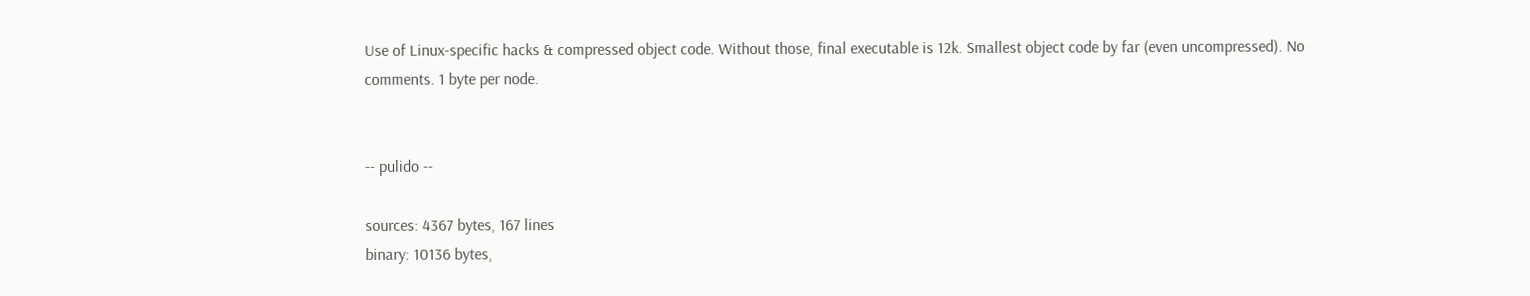Use of Linux-specific hacks & compressed object code. Without those, final executable is 12k. Smallest object code by far (even uncompressed). No comments. 1 byte per node.


-- pulido --

sources: 4367 bytes, 167 lines
binary: 10136 bytes,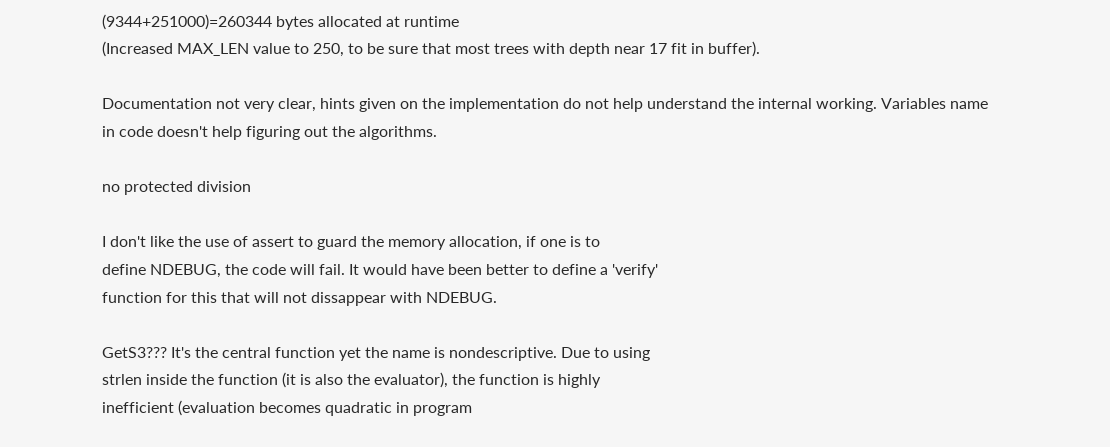(9344+251000)=260344 bytes allocated at runtime
(Increased MAX_LEN value to 250, to be sure that most trees with depth near 17 fit in buffer).

Documentation not very clear, hints given on the implementation do not help understand the internal working. Variables name in code doesn't help figuring out the algorithms.

no protected division

I don't like the use of assert to guard the memory allocation, if one is to
define NDEBUG, the code will fail. It would have been better to define a 'verify'
function for this that will not dissappear with NDEBUG.

GetS3??? It's the central function yet the name is nondescriptive. Due to using
strlen inside the function (it is also the evaluator), the function is highly
inefficient (evaluation becomes quadratic in program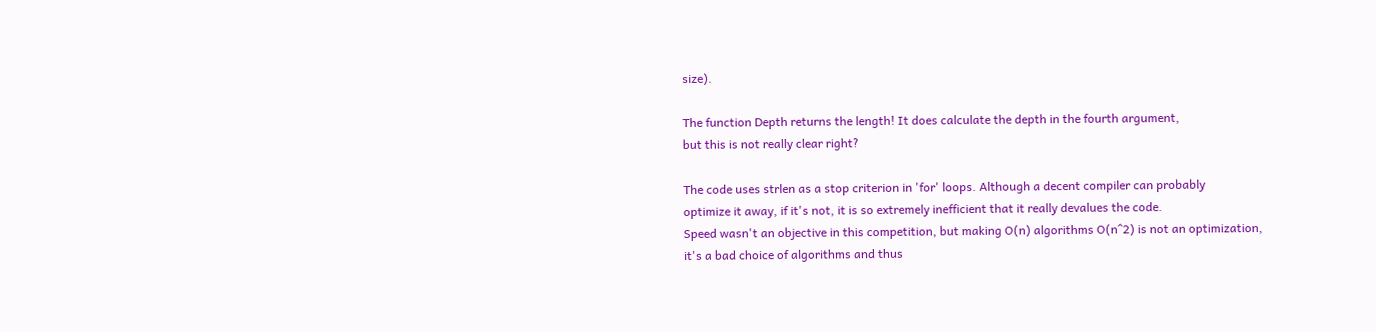size).

The function Depth returns the length! It does calculate the depth in the fourth argument,
but this is not really clear right?

The code uses strlen as a stop criterion in 'for' loops. Although a decent compiler can probably
optimize it away, if it's not, it is so extremely inefficient that it really devalues the code.
Speed wasn't an objective in this competition, but making O(n) algorithms O(n^2) is not an optimization,
it's a bad choice of algorithms and thus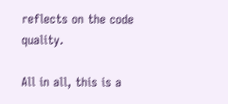reflects on the code quality.

All in all, this is a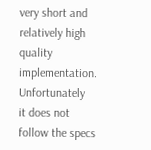very short and relatively high quality implementation. Unfortunately
it does not follow the specs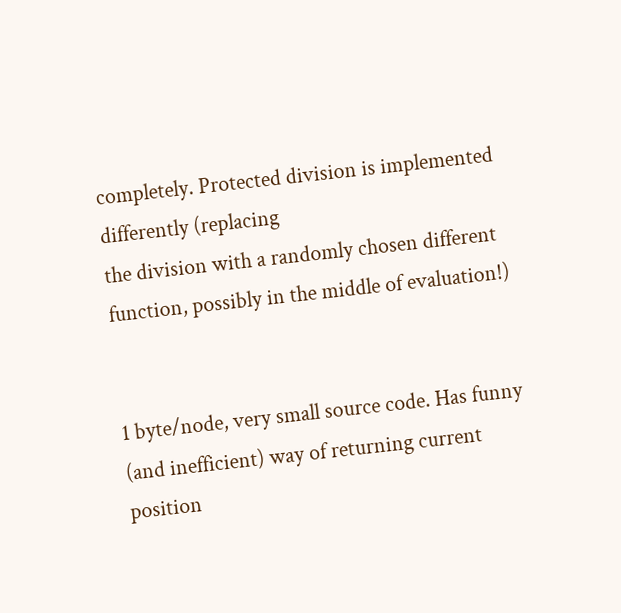completely. Protected division is implemented differently (replacing
the division with a randomly chosen different function, possibly in the middle of evaluation!)


1 byte/node, very small source code. Has funny (and inefficient) way of returning current position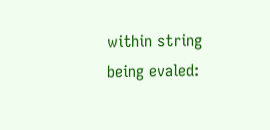within string being evaled: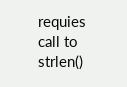requies call to strlen()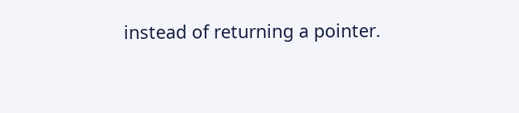instead of returning a pointer.